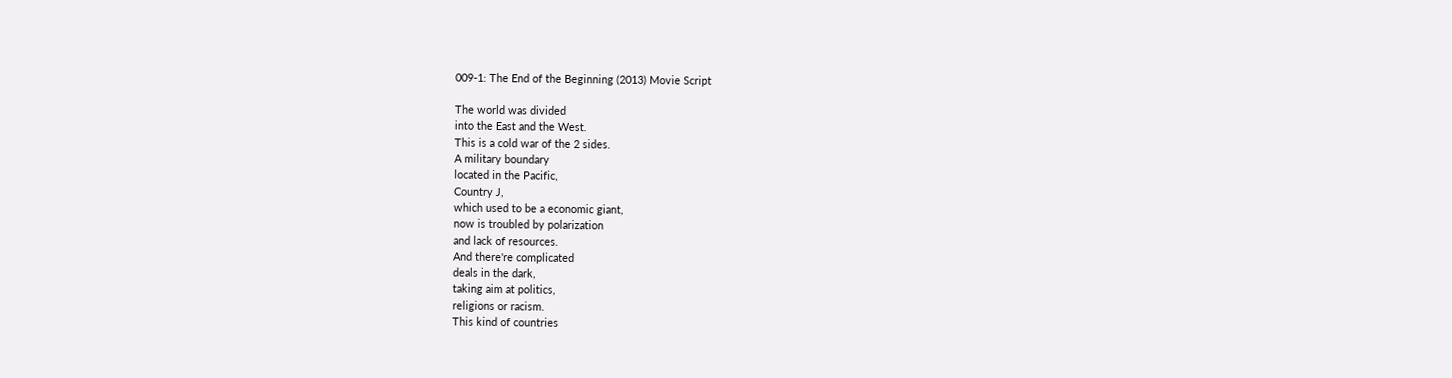009-1: The End of the Beginning (2013) Movie Script

The world was divided
into the East and the West.
This is a cold war of the 2 sides.
A military boundary
located in the Pacific,
Country J,
which used to be a economic giant,
now is troubled by polarization
and lack of resources.
And there're complicated
deals in the dark,
taking aim at politics,
religions or racism.
This kind of countries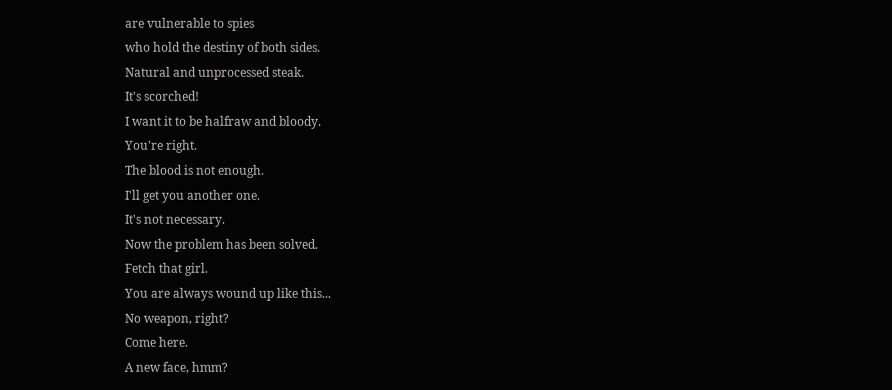are vulnerable to spies
who hold the destiny of both sides.
Natural and unprocessed steak.
It's scorched!
I want it to be halfraw and bloody.
You're right.
The blood is not enough.
I'll get you another one.
It's not necessary.
Now the problem has been solved.
Fetch that girl.
You are always wound up like this...
No weapon, right?
Come here.
A new face, hmm?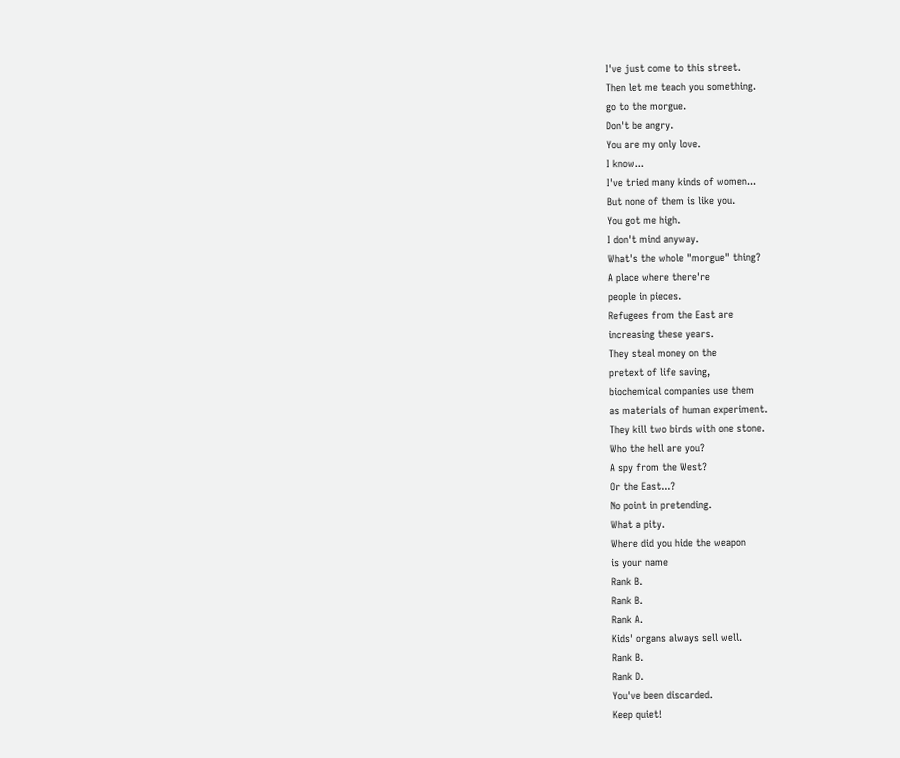I've just come to this street.
Then let me teach you something.
go to the morgue.
Don't be angry.
You are my only love.
I know...
I've tried many kinds of women...
But none of them is like you.
You got me high.
I don't mind anyway.
What's the whole "morgue" thing?
A place where there're
people in pieces.
Refugees from the East are
increasing these years.
They steal money on the
pretext of life saving,
biochemical companies use them
as materials of human experiment.
They kill two birds with one stone.
Who the hell are you?
A spy from the West?
Or the East...?
No point in pretending.
What a pity.
Where did you hide the weapon
is your name
Rank B.
Rank B.
Rank A.
Kids' organs always sell well.
Rank B.
Rank D.
You've been discarded.
Keep quiet!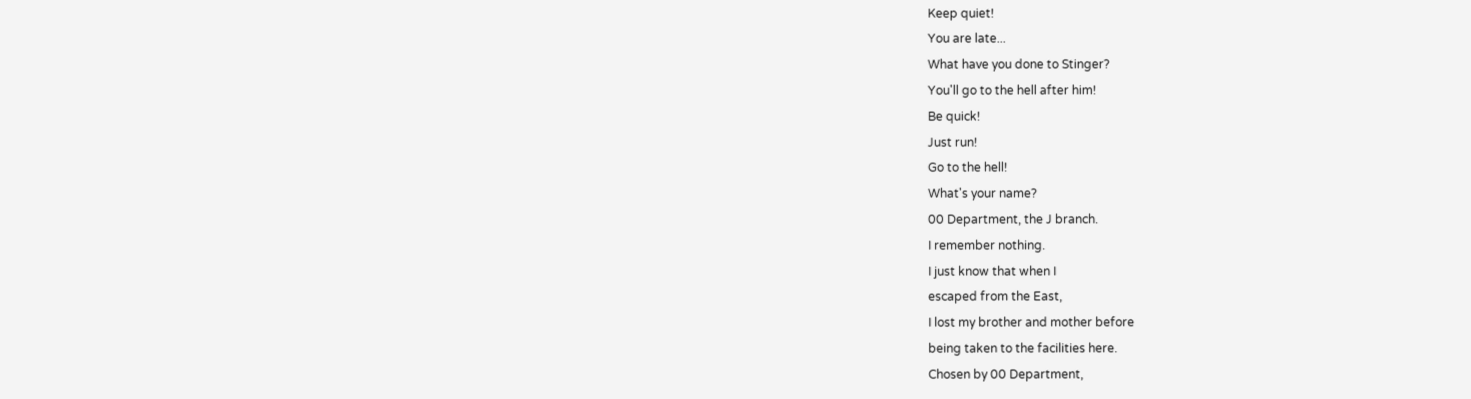Keep quiet!
You are late...
What have you done to Stinger?
You'll go to the hell after him!
Be quick!
Just run!
Go to the hell!
What's your name?
00 Department, the J branch.
I remember nothing.
I just know that when I
escaped from the East,
I lost my brother and mother before
being taken to the facilities here.
Chosen by 00 Department,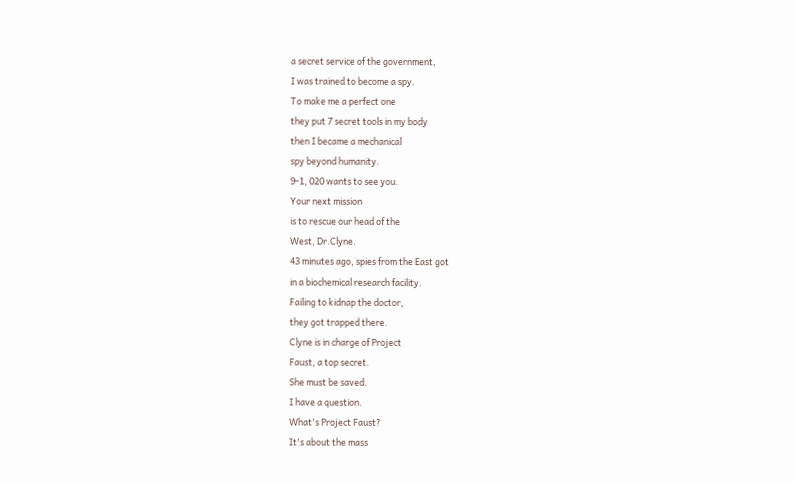a secret service of the government,
I was trained to become a spy.
To make me a perfect one
they put 7 secret tools in my body
then I became a mechanical
spy beyond humanity.
9-1, 020 wants to see you.
Your next mission
is to rescue our head of the
West, Dr.Clyne.
43 minutes ago, spies from the East got
in a biochemical research facility.
Failing to kidnap the doctor,
they got trapped there.
Clyne is in charge of Project
Faust, a top secret.
She must be saved.
I have a question.
What's Project Faust?
It's about the mass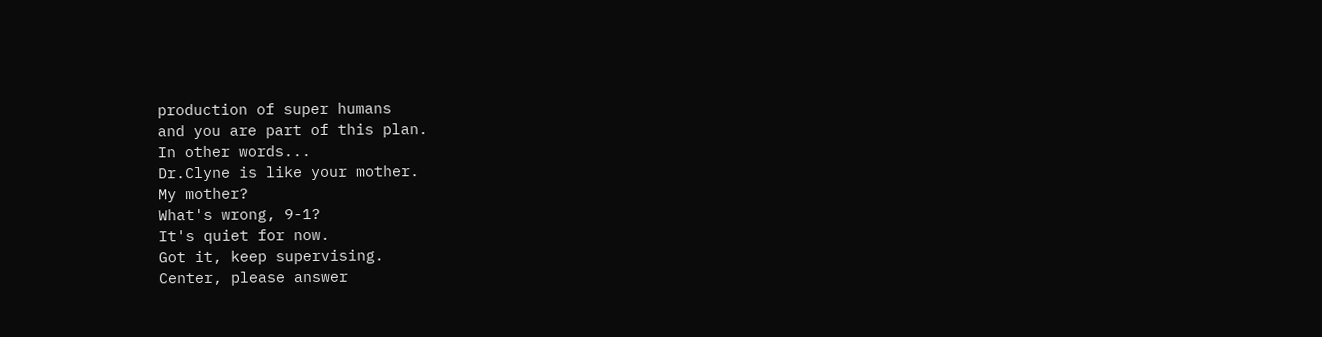production of super humans
and you are part of this plan.
In other words...
Dr.Clyne is like your mother.
My mother?
What's wrong, 9-1?
It's quiet for now.
Got it, keep supervising.
Center, please answer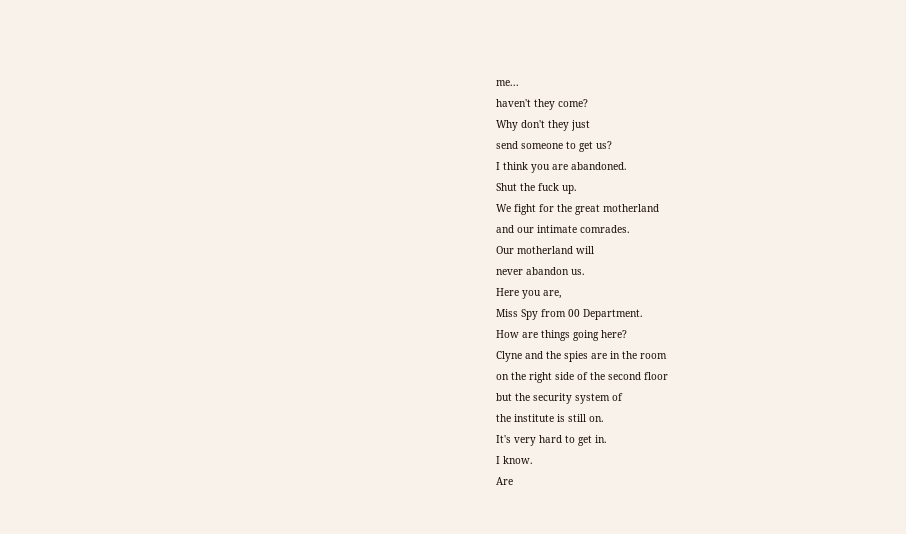me...
haven't they come?
Why don't they just
send someone to get us?
I think you are abandoned.
Shut the fuck up.
We fight for the great motherland
and our intimate comrades.
Our motherland will
never abandon us.
Here you are,
Miss Spy from 00 Department.
How are things going here?
Clyne and the spies are in the room
on the right side of the second floor
but the security system of
the institute is still on.
It's very hard to get in.
I know.
Are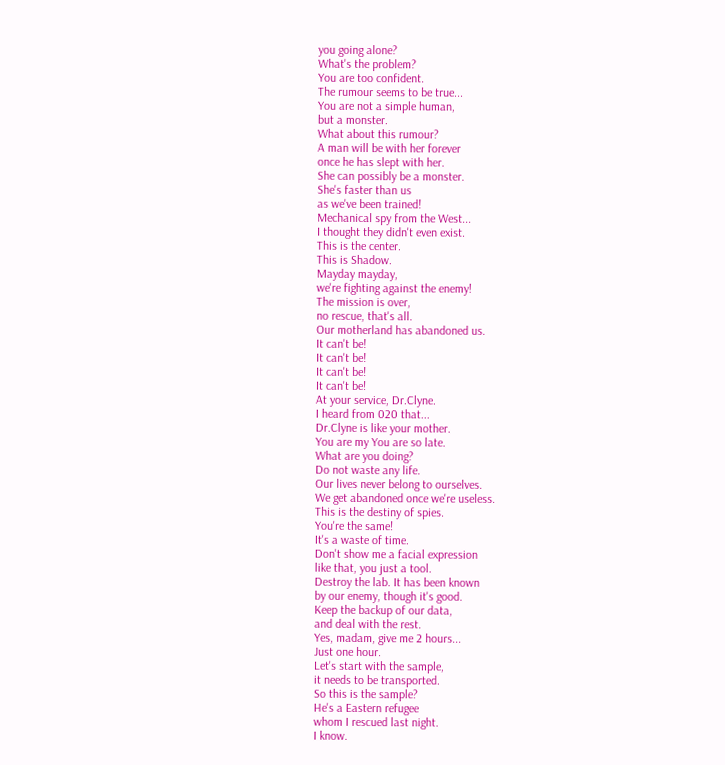you going alone?
What's the problem?
You are too confident.
The rumour seems to be true...
You are not a simple human,
but a monster.
What about this rumour?
A man will be with her forever
once he has slept with her.
She can possibly be a monster.
She's faster than us
as we've been trained!
Mechanical spy from the West...
I thought they didn't even exist.
This is the center.
This is Shadow.
Mayday mayday,
we're fighting against the enemy!
The mission is over,
no rescue, that's all.
Our motherland has abandoned us.
It can't be!
It can't be!
It can't be!
It can't be!
At your service, Dr.Clyne.
I heard from 020 that...
Dr.Clyne is like your mother.
You are my You are so late.
What are you doing?
Do not waste any life.
Our lives never belong to ourselves.
We get abandoned once we're useless.
This is the destiny of spies.
You're the same!
It's a waste of time.
Don't show me a facial expression
like that, you just a tool.
Destroy the lab. It has been known
by our enemy, though it's good.
Keep the backup of our data,
and deal with the rest.
Yes, madam, give me 2 hours...
Just one hour.
Let's start with the sample,
it needs to be transported.
So this is the sample?
He's a Eastern refugee
whom I rescued last night.
I know.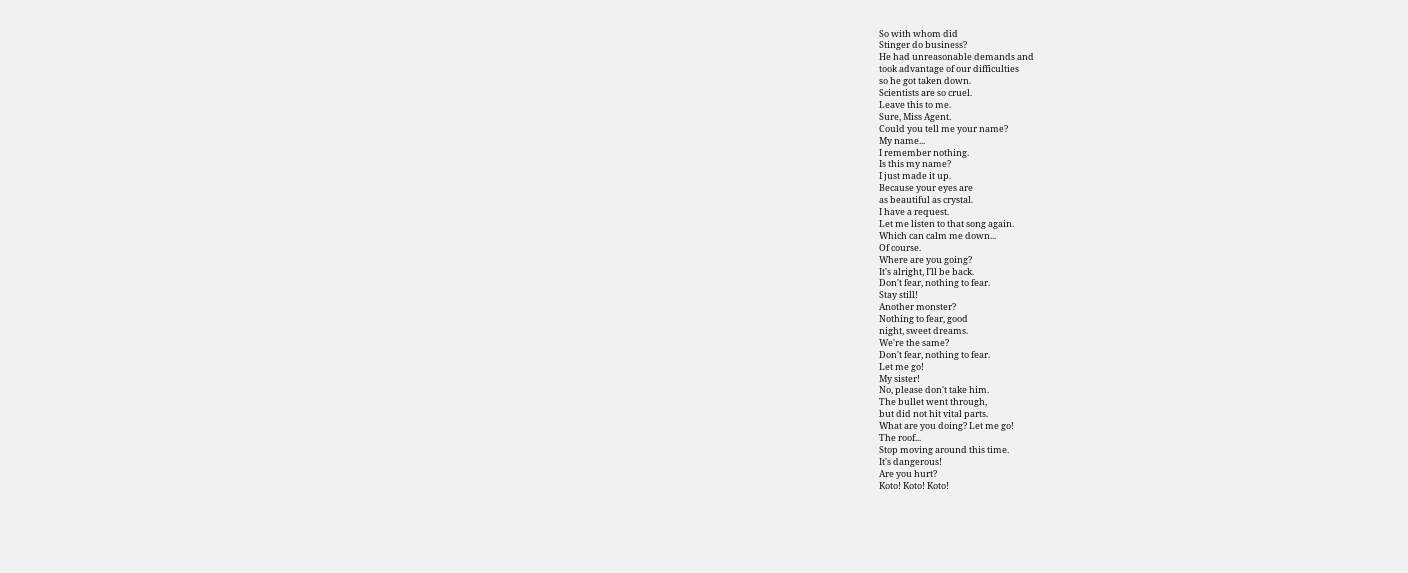So with whom did
Stinger do business?
He had unreasonable demands and
took advantage of our difficulties
so he got taken down.
Scientists are so cruel.
Leave this to me.
Sure, Miss Agent.
Could you tell me your name?
My name...
I remember nothing.
Is this my name?
I just made it up.
Because your eyes are
as beautiful as crystal.
I have a request.
Let me listen to that song again.
Which can calm me down...
Of course.
Where are you going?
It's alright, I'll be back.
Don't fear, nothing to fear.
Stay still!
Another monster?
Nothing to fear, good
night, sweet dreams.
We're the same?
Don't fear, nothing to fear.
Let me go!
My sister!
No, please don't take him.
The bullet went through,
but did not hit vital parts.
What are you doing? Let me go!
The roof...
Stop moving around this time.
It's dangerous!
Are you hurt?
Koto! Koto! Koto!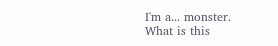I'm a... monster.
What is this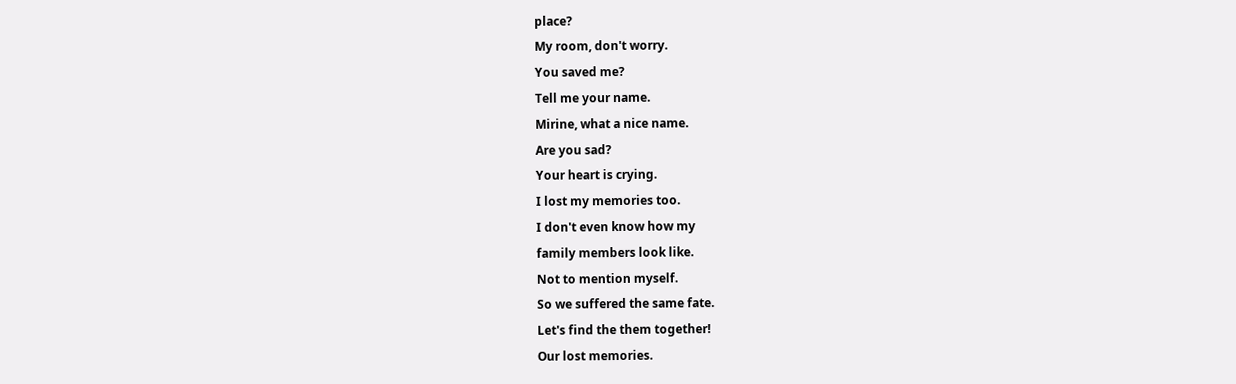place?
My room, don't worry.
You saved me?
Tell me your name.
Mirine, what a nice name.
Are you sad?
Your heart is crying.
I lost my memories too.
I don't even know how my
family members look like.
Not to mention myself.
So we suffered the same fate.
Let's find the them together!
Our lost memories.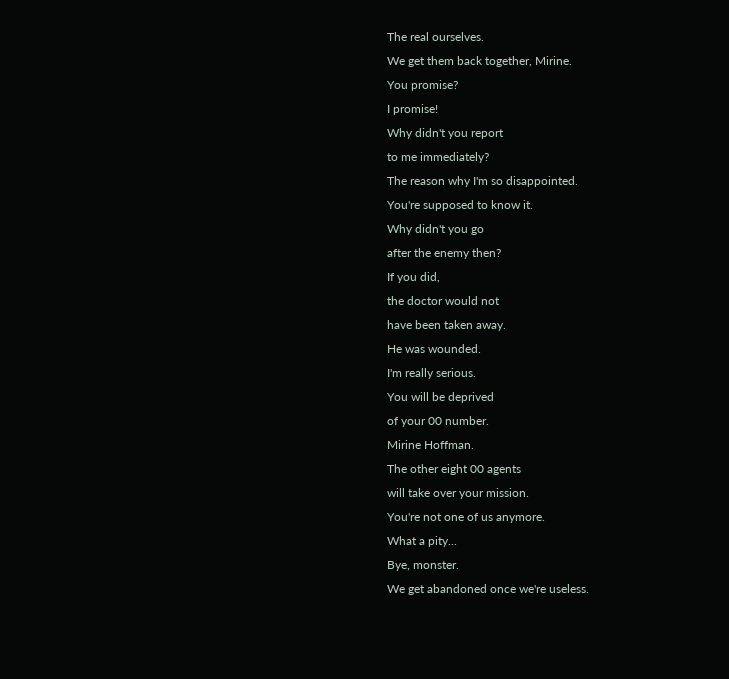The real ourselves.
We get them back together, Mirine.
You promise?
I promise!
Why didn't you report
to me immediately?
The reason why I'm so disappointed.
You're supposed to know it.
Why didn't you go
after the enemy then?
If you did,
the doctor would not
have been taken away.
He was wounded.
I'm really serious.
You will be deprived
of your 00 number.
Mirine Hoffman.
The other eight 00 agents
will take over your mission.
You're not one of us anymore.
What a pity...
Bye, monster.
We get abandoned once we're useless.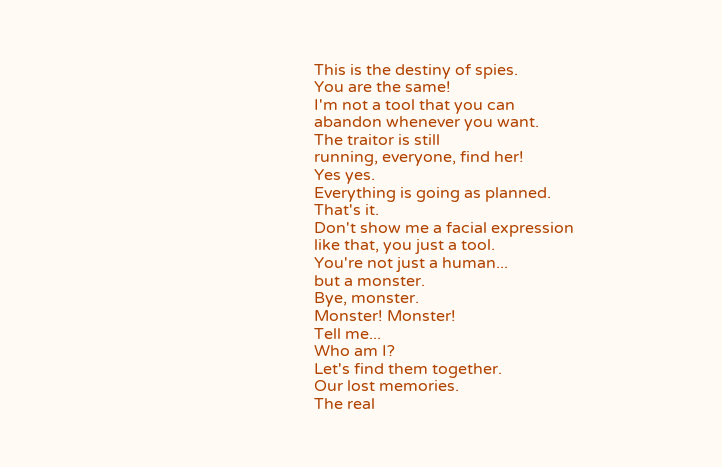This is the destiny of spies.
You are the same!
I'm not a tool that you can
abandon whenever you want.
The traitor is still
running, everyone, find her!
Yes yes.
Everything is going as planned.
That's it.
Don't show me a facial expression
like that, you just a tool.
You're not just a human...
but a monster.
Bye, monster.
Monster! Monster!
Tell me...
Who am I?
Let's find them together.
Our lost memories.
The real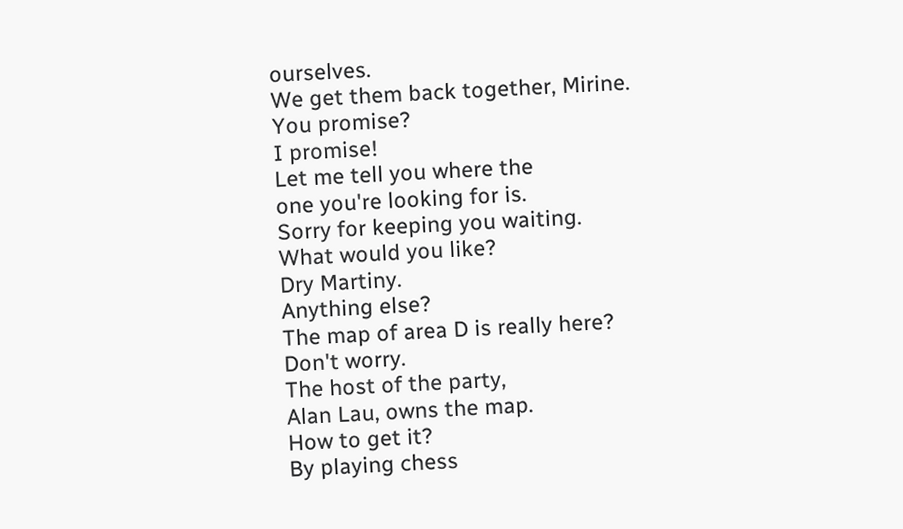ourselves.
We get them back together, Mirine.
You promise?
I promise!
Let me tell you where the
one you're looking for is.
Sorry for keeping you waiting.
What would you like?
Dry Martiny.
Anything else?
The map of area D is really here?
Don't worry.
The host of the party,
Alan Lau, owns the map.
How to get it?
By playing chess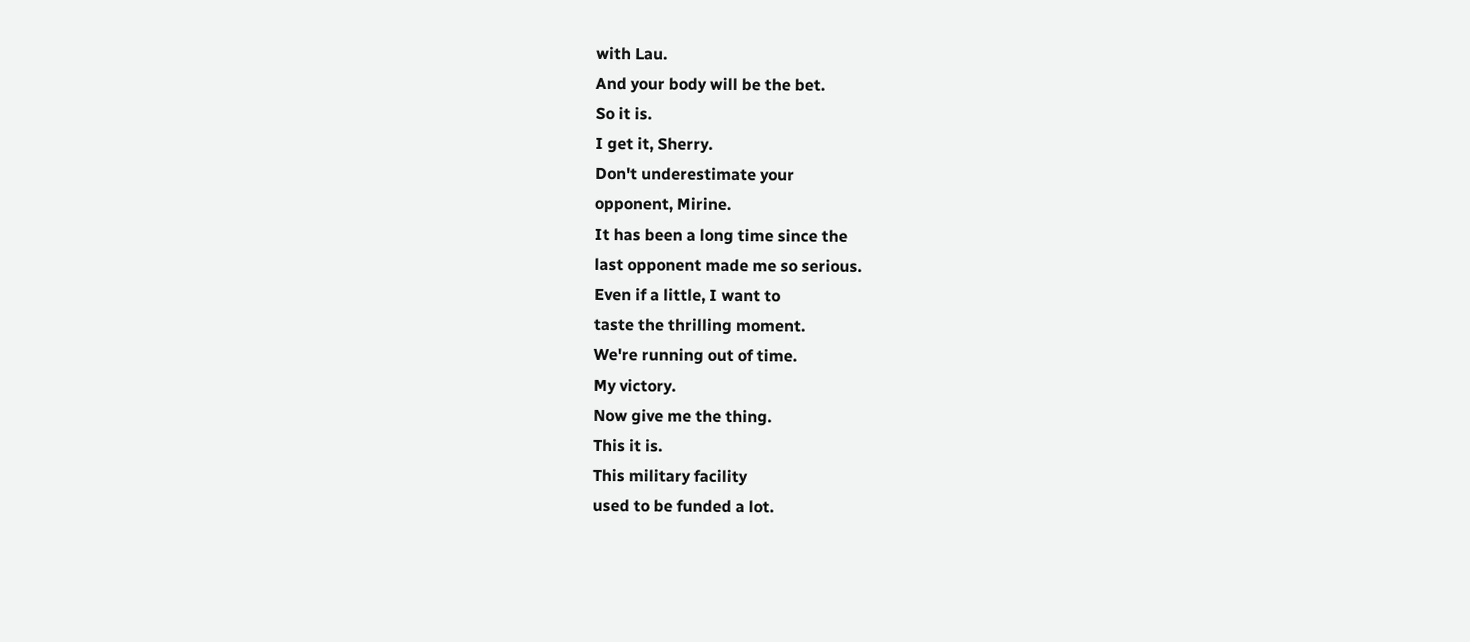with Lau.
And your body will be the bet.
So it is.
I get it, Sherry.
Don't underestimate your
opponent, Mirine.
It has been a long time since the
last opponent made me so serious.
Even if a little, I want to
taste the thrilling moment.
We're running out of time.
My victory.
Now give me the thing.
This it is.
This military facility
used to be funded a lot.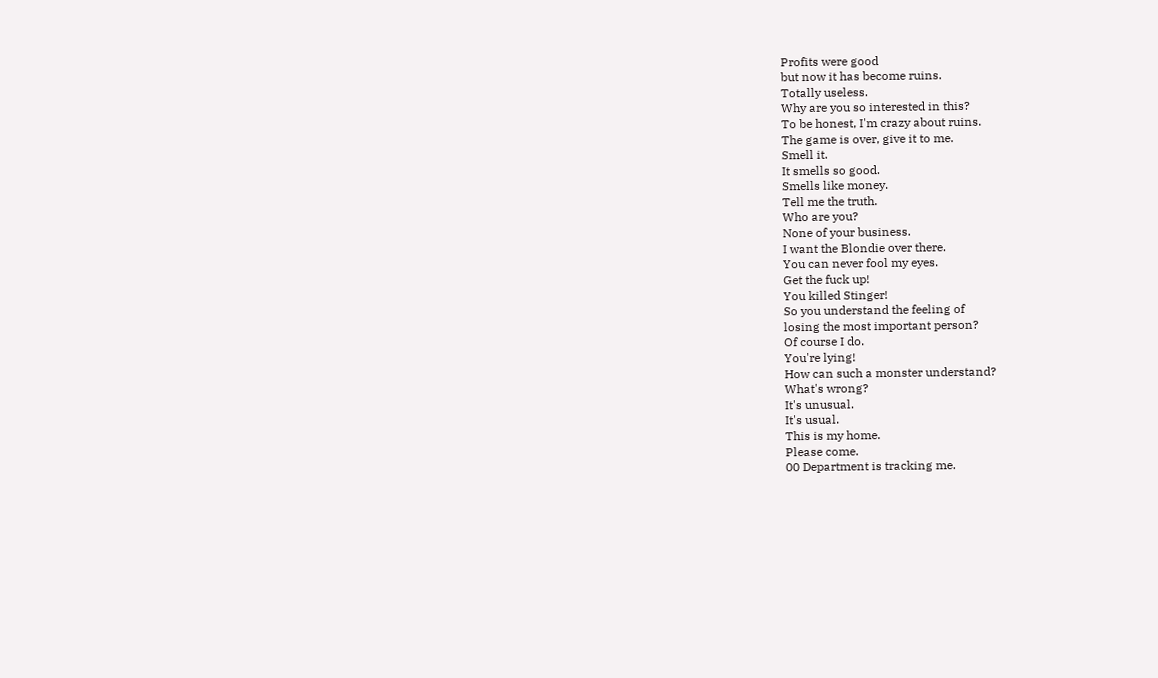Profits were good
but now it has become ruins.
Totally useless.
Why are you so interested in this?
To be honest, I'm crazy about ruins.
The game is over, give it to me.
Smell it.
It smells so good.
Smells like money.
Tell me the truth.
Who are you?
None of your business.
I want the Blondie over there.
You can never fool my eyes.
Get the fuck up!
You killed Stinger!
So you understand the feeling of
losing the most important person?
Of course I do.
You're lying!
How can such a monster understand?
What's wrong?
It's unusual.
It's usual.
This is my home.
Please come.
00 Department is tracking me.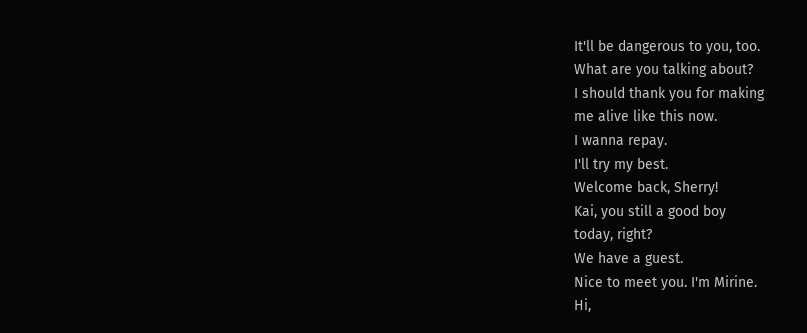It'll be dangerous to you, too.
What are you talking about?
I should thank you for making
me alive like this now.
I wanna repay.
I'll try my best.
Welcome back, Sherry!
Kai, you still a good boy
today, right?
We have a guest.
Nice to meet you. I'm Mirine.
Hi,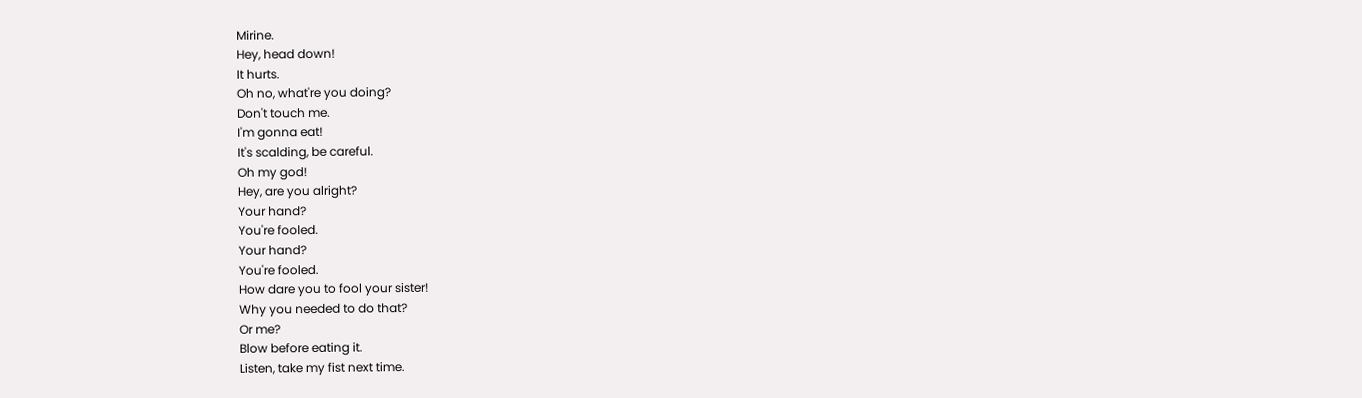Mirine.
Hey, head down!
It hurts.
Oh no, what're you doing?
Don't touch me.
I'm gonna eat!
It's scalding, be careful.
Oh my god!
Hey, are you alright?
Your hand?
You're fooled.
Your hand?
You're fooled.
How dare you to fool your sister!
Why you needed to do that?
Or me?
Blow before eating it.
Listen, take my fist next time.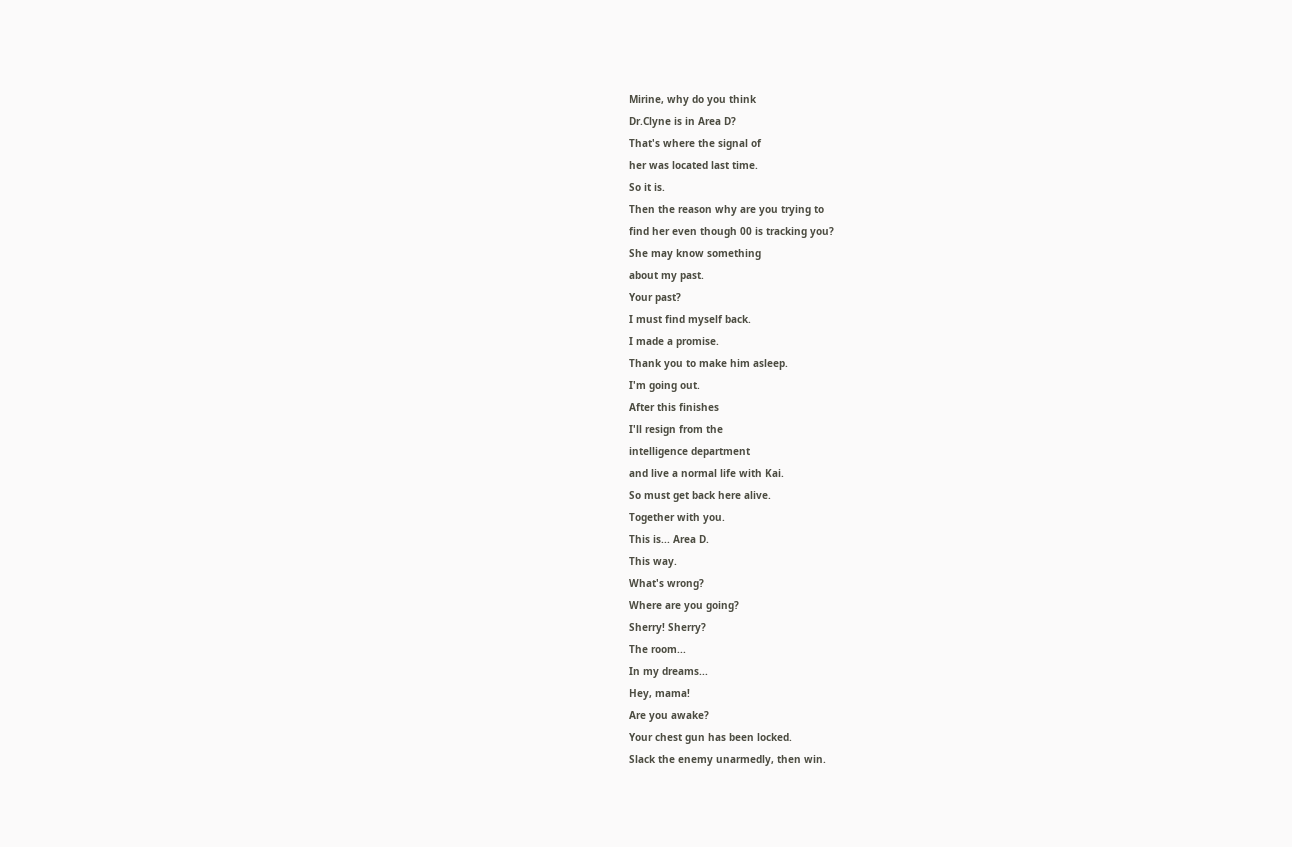Mirine, why do you think
Dr.Clyne is in Area D?
That's where the signal of
her was located last time.
So it is.
Then the reason why are you trying to
find her even though 00 is tracking you?
She may know something
about my past.
Your past?
I must find myself back.
I made a promise.
Thank you to make him asleep.
I'm going out.
After this finishes
I'll resign from the
intelligence department
and live a normal life with Kai.
So must get back here alive.
Together with you.
This is... Area D.
This way.
What's wrong?
Where are you going?
Sherry! Sherry?
The room...
In my dreams...
Hey, mama!
Are you awake?
Your chest gun has been locked.
Slack the enemy unarmedly, then win.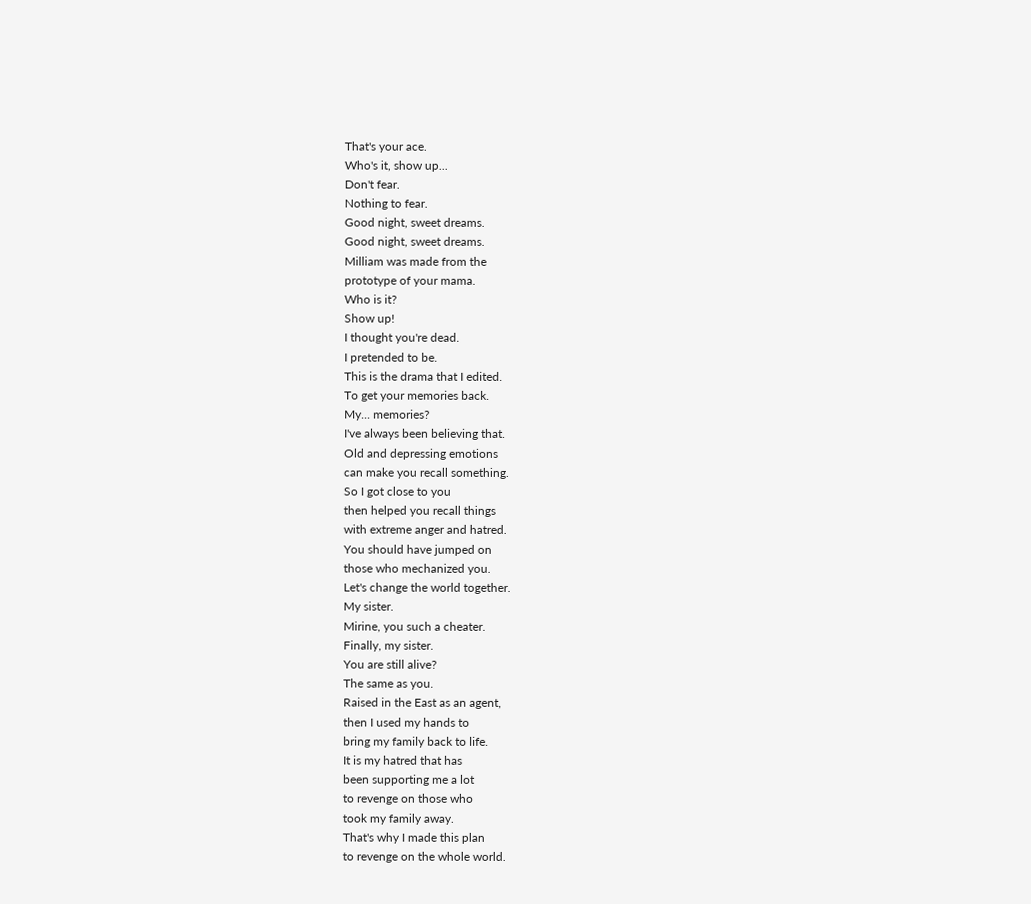That's your ace.
Who's it, show up...
Don't fear.
Nothing to fear.
Good night, sweet dreams.
Good night, sweet dreams.
Milliam was made from the
prototype of your mama.
Who is it?
Show up!
I thought you're dead.
I pretended to be.
This is the drama that I edited.
To get your memories back.
My... memories?
I've always been believing that.
Old and depressing emotions
can make you recall something.
So I got close to you
then helped you recall things
with extreme anger and hatred.
You should have jumped on
those who mechanized you.
Let's change the world together.
My sister.
Mirine, you such a cheater.
Finally, my sister.
You are still alive?
The same as you.
Raised in the East as an agent,
then I used my hands to
bring my family back to life.
It is my hatred that has
been supporting me a lot
to revenge on those who
took my family away.
That's why I made this plan
to revenge on the whole world.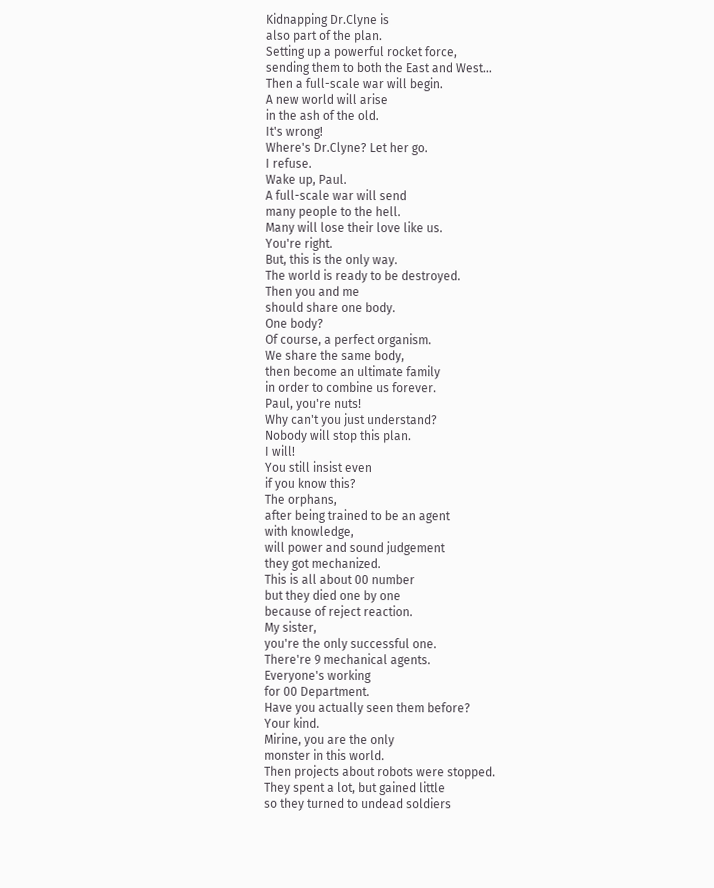Kidnapping Dr.Clyne is
also part of the plan.
Setting up a powerful rocket force,
sending them to both the East and West...
Then a full-scale war will begin.
A new world will arise
in the ash of the old.
It's wrong!
Where's Dr.Clyne? Let her go.
I refuse.
Wake up, Paul.
A full-scale war will send
many people to the hell.
Many will lose their love like us.
You're right.
But, this is the only way.
The world is ready to be destroyed.
Then you and me
should share one body.
One body?
Of course, a perfect organism.
We share the same body,
then become an ultimate family
in order to combine us forever.
Paul, you're nuts!
Why can't you just understand?
Nobody will stop this plan.
I will!
You still insist even
if you know this?
The orphans,
after being trained to be an agent
with knowledge,
will power and sound judgement
they got mechanized.
This is all about 00 number
but they died one by one
because of reject reaction.
My sister,
you're the only successful one.
There're 9 mechanical agents.
Everyone's working
for 00 Department.
Have you actually seen them before?
Your kind.
Mirine, you are the only
monster in this world.
Then projects about robots were stopped.
They spent a lot, but gained little
so they turned to undead soldiers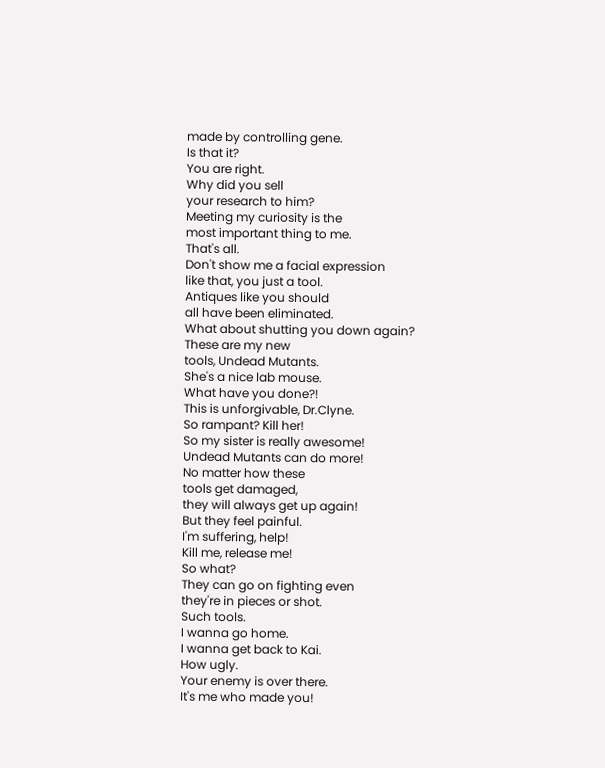made by controlling gene.
Is that it?
You are right.
Why did you sell
your research to him?
Meeting my curiosity is the
most important thing to me.
That's all.
Don't show me a facial expression
like that, you just a tool.
Antiques like you should
all have been eliminated.
What about shutting you down again?
These are my new
tools, Undead Mutants.
She's a nice lab mouse.
What have you done?!
This is unforgivable, Dr.Clyne.
So rampant? Kill her!
So my sister is really awesome!
Undead Mutants can do more!
No matter how these
tools get damaged,
they will always get up again!
But they feel painful.
I'm suffering, help!
Kill me, release me!
So what?
They can go on fighting even
they're in pieces or shot.
Such tools.
I wanna go home.
I wanna get back to Kai.
How ugly.
Your enemy is over there.
It's me who made you!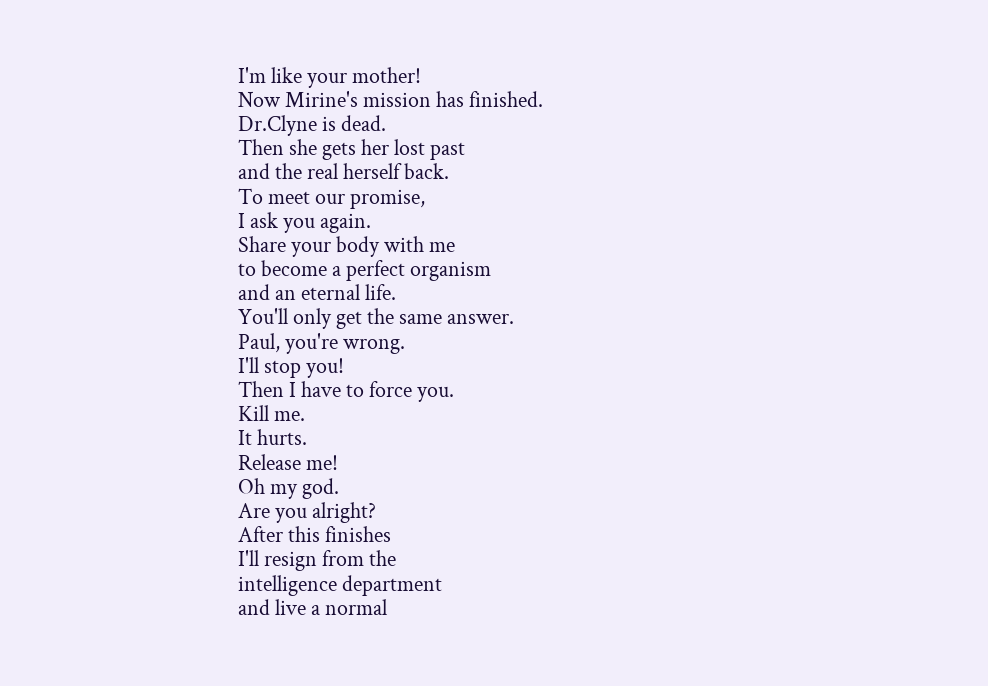I'm like your mother!
Now Mirine's mission has finished.
Dr.Clyne is dead.
Then she gets her lost past
and the real herself back.
To meet our promise,
I ask you again.
Share your body with me
to become a perfect organism
and an eternal life.
You'll only get the same answer.
Paul, you're wrong.
I'll stop you!
Then I have to force you.
Kill me.
It hurts.
Release me!
Oh my god.
Are you alright?
After this finishes
I'll resign from the
intelligence department
and live a normal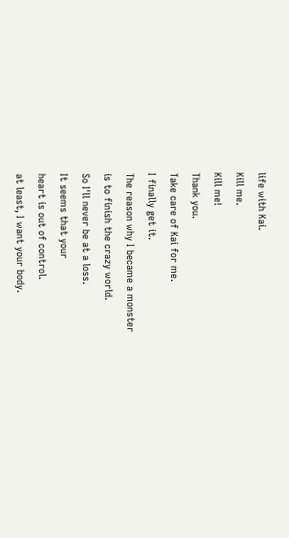life with Kai.
Kill me.
Kill me!
Thank you.
Take care of Kai for me.
I finally get it.
The reason why I became a monster
is to finish the crazy world.
So I'll never be at a loss.
It seems that your
heart is out of control.
at least, I want your body.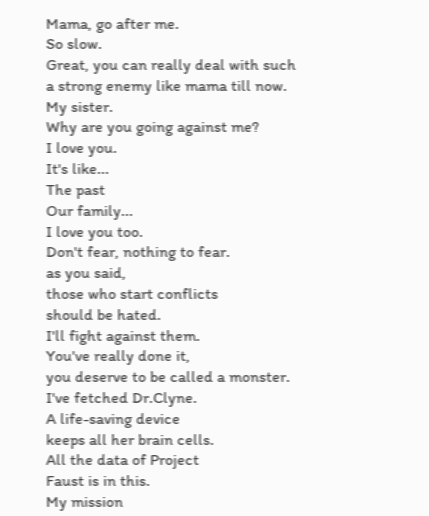Mama, go after me.
So slow.
Great, you can really deal with such
a strong enemy like mama till now.
My sister.
Why are you going against me?
I love you.
It's like...
The past
Our family...
I love you too.
Don't fear, nothing to fear.
as you said,
those who start conflicts
should be hated.
I'll fight against them.
You've really done it,
you deserve to be called a monster.
I've fetched Dr.Clyne.
A life-saving device
keeps all her brain cells.
All the data of Project
Faust is in this.
My mission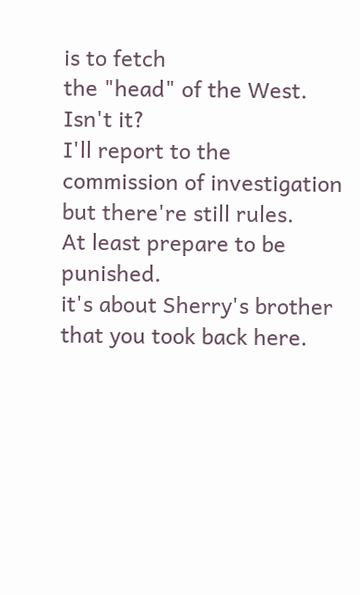is to fetch
the "head" of the West.
Isn't it?
I'll report to the
commission of investigation
but there're still rules.
At least prepare to be punished.
it's about Sherry's brother
that you took back here.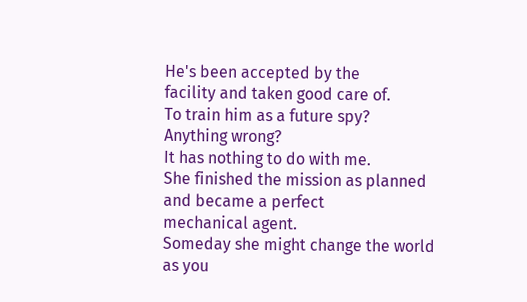He's been accepted by the
facility and taken good care of.
To train him as a future spy?
Anything wrong?
It has nothing to do with me.
She finished the mission as planned
and became a perfect
mechanical agent.
Someday she might change the world
as you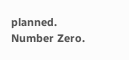planned.
Number Zero.